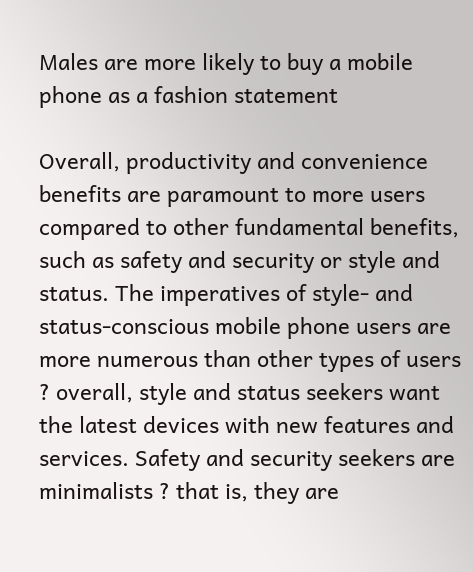Males are more likely to buy a mobile phone as a fashion statement

Overall, productivity and convenience benefits are paramount to more users compared to other fundamental benefits, such as safety and security or style and status. The imperatives of style- and status-conscious mobile phone users are more numerous than other types of users ? overall, style and status seekers want the latest devices with new features and services. Safety and security seekers are minimalists ? that is, they are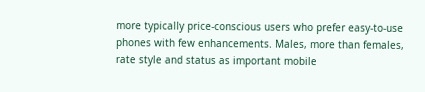more typically price-conscious users who prefer easy-to-use phones with few enhancements. Males, more than females, rate style and status as important mobile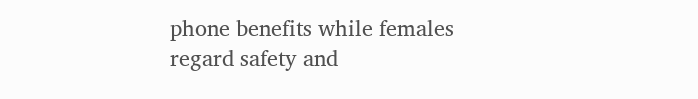phone benefits while females regard safety and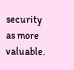security as more valuable.